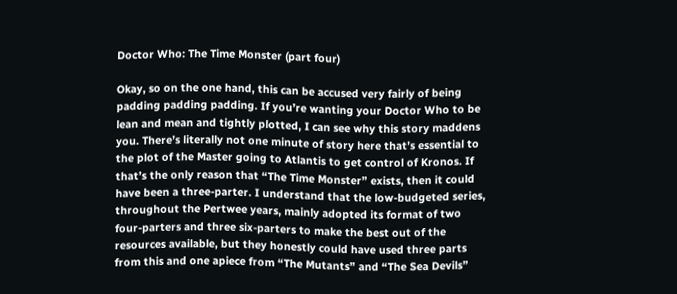Doctor Who: The Time Monster (part four)

Okay, so on the one hand, this can be accused very fairly of being padding padding padding. If you’re wanting your Doctor Who to be lean and mean and tightly plotted, I can see why this story maddens you. There’s literally not one minute of story here that’s essential to the plot of the Master going to Atlantis to get control of Kronos. If that’s the only reason that “The Time Monster” exists, then it could have been a three-parter. I understand that the low-budgeted series, throughout the Pertwee years, mainly adopted its format of two four-parters and three six-parters to make the best out of the resources available, but they honestly could have used three parts from this and one apiece from “The Mutants” and “The Sea Devils”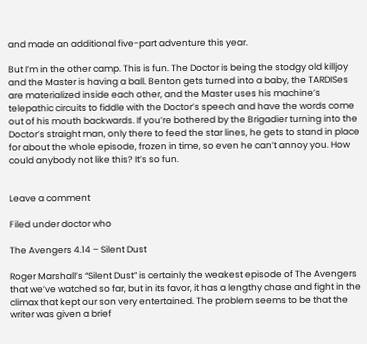and made an additional five-part adventure this year.

But I’m in the other camp. This is fun. The Doctor is being the stodgy old killjoy and the Master is having a ball. Benton gets turned into a baby, the TARDISes are materialized inside each other, and the Master uses his machine’s telepathic circuits to fiddle with the Doctor’s speech and have the words come out of his mouth backwards. If you’re bothered by the Brigadier turning into the Doctor’s straight man, only there to feed the star lines, he gets to stand in place for about the whole episode, frozen in time, so even he can’t annoy you. How could anybody not like this? It’s so fun.


Leave a comment

Filed under doctor who

The Avengers 4.14 – Silent Dust

Roger Marshall’s “Silent Dust” is certainly the weakest episode of The Avengers that we’ve watched so far, but in its favor, it has a lengthy chase and fight in the climax that kept our son very entertained. The problem seems to be that the writer was given a brief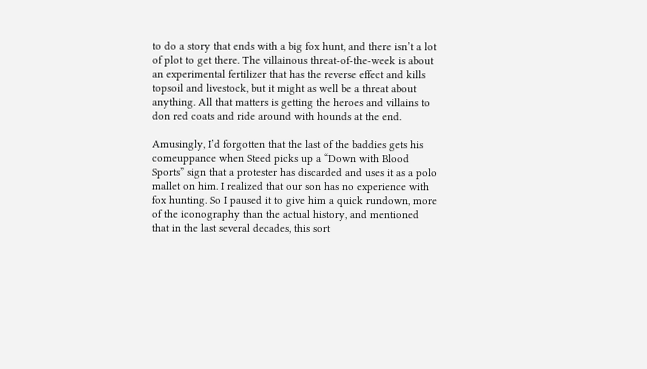to do a story that ends with a big fox hunt, and there isn’t a lot of plot to get there. The villainous threat-of-the-week is about an experimental fertilizer that has the reverse effect and kills topsoil and livestock, but it might as well be a threat about anything. All that matters is getting the heroes and villains to don red coats and ride around with hounds at the end.

Amusingly, I’d forgotten that the last of the baddies gets his comeuppance when Steed picks up a “Down with Blood Sports” sign that a protester has discarded and uses it as a polo mallet on him. I realized that our son has no experience with fox hunting. So I paused it to give him a quick rundown, more of the iconography than the actual history, and mentioned that in the last several decades, this sort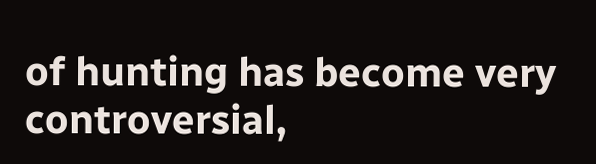of hunting has become very controversial,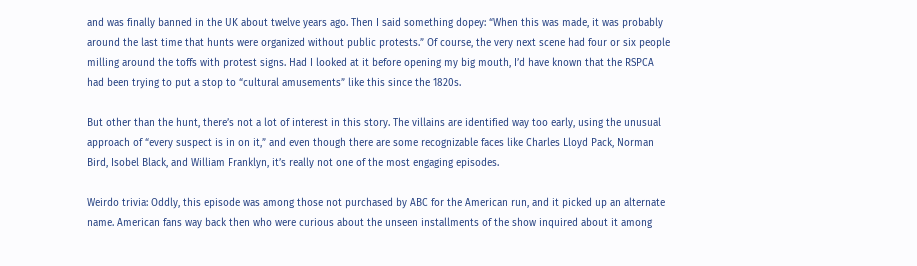and was finally banned in the UK about twelve years ago. Then I said something dopey: “When this was made, it was probably around the last time that hunts were organized without public protests.” Of course, the very next scene had four or six people milling around the toffs with protest signs. Had I looked at it before opening my big mouth, I’d have known that the RSPCA had been trying to put a stop to “cultural amusements” like this since the 1820s.

But other than the hunt, there’s not a lot of interest in this story. The villains are identified way too early, using the unusual approach of “every suspect is in on it,” and even though there are some recognizable faces like Charles Lloyd Pack, Norman Bird, Isobel Black, and William Franklyn, it’s really not one of the most engaging episodes.

Weirdo trivia: Oddly, this episode was among those not purchased by ABC for the American run, and it picked up an alternate name. American fans way back then who were curious about the unseen installments of the show inquired about it among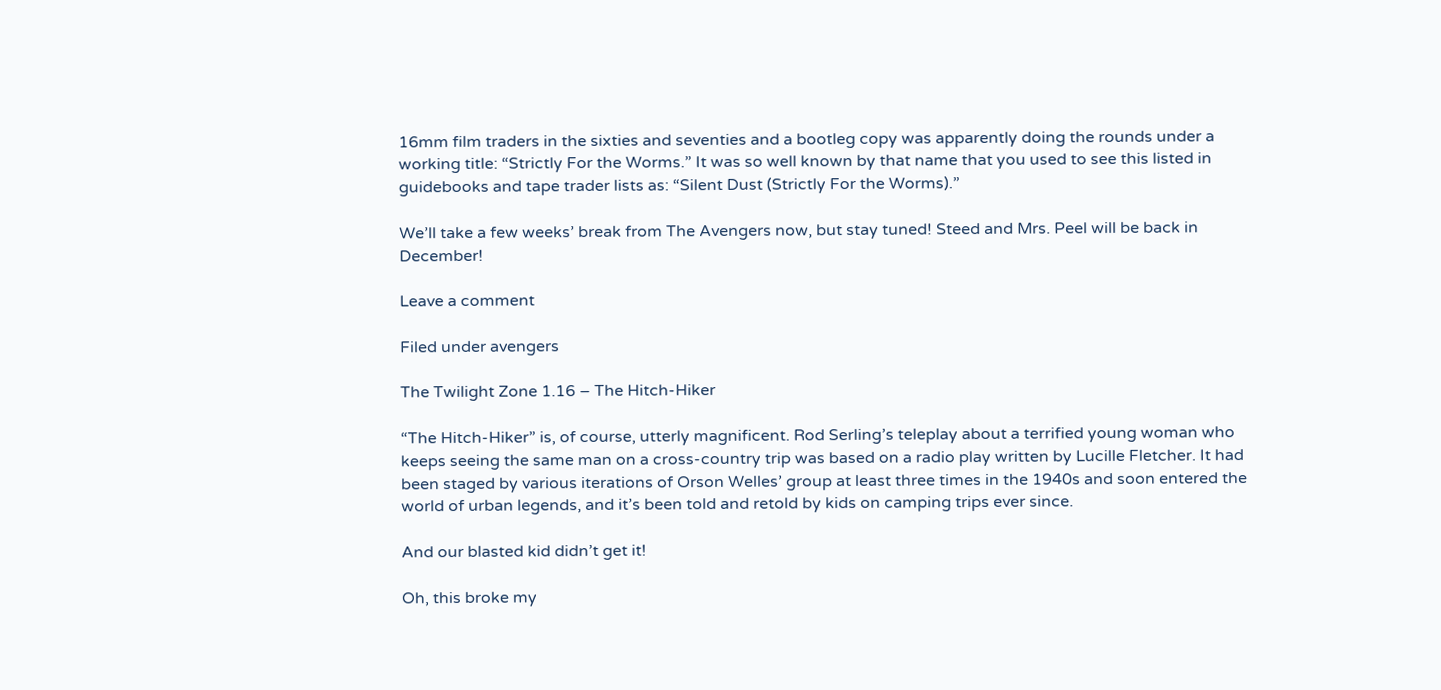16mm film traders in the sixties and seventies and a bootleg copy was apparently doing the rounds under a working title: “Strictly For the Worms.” It was so well known by that name that you used to see this listed in guidebooks and tape trader lists as: “Silent Dust (Strictly For the Worms).”

We’ll take a few weeks’ break from The Avengers now, but stay tuned! Steed and Mrs. Peel will be back in December!

Leave a comment

Filed under avengers

The Twilight Zone 1.16 – The Hitch-Hiker

“The Hitch-Hiker” is, of course, utterly magnificent. Rod Serling’s teleplay about a terrified young woman who keeps seeing the same man on a cross-country trip was based on a radio play written by Lucille Fletcher. It had been staged by various iterations of Orson Welles’ group at least three times in the 1940s and soon entered the world of urban legends, and it’s been told and retold by kids on camping trips ever since.

And our blasted kid didn’t get it!

Oh, this broke my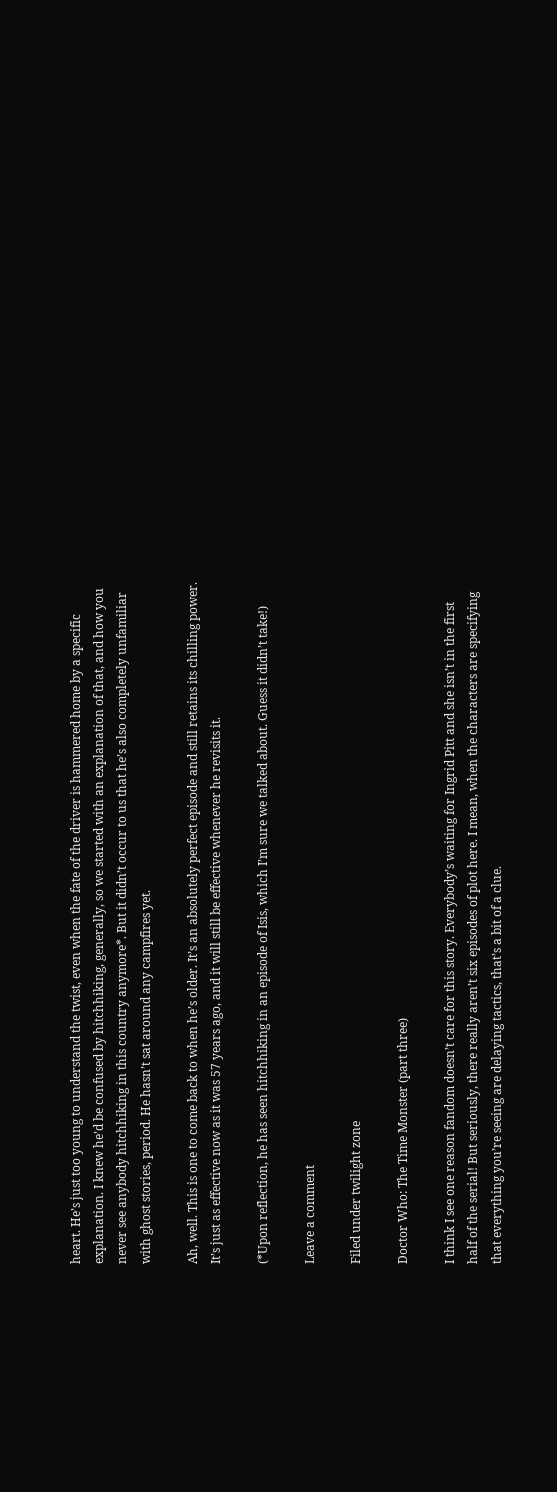heart. He’s just too young to understand the twist, even when the fate of the driver is hammered home by a specific explanation. I knew he’d be confused by hitchhiking, generally, so we started with an explanation of that, and how you never see anybody hitchhiking in this country anymore*. But it didn’t occur to us that he’s also completely unfamiliar with ghost stories, period. He hasn’t sat around any campfires yet.

Ah, well. This is one to come back to when he’s older. It’s an absolutely perfect episode and still retains its chilling power. It’s just as effective now as it was 57 years ago, and it will still be effective whenever he revisits it.

(*Upon reflection, he has seen hitchhiking in an episode of Isis, which I’m sure we talked about. Guess it didn’t take!)

Leave a comment

Filed under twilight zone

Doctor Who: The Time Monster (part three)

I think I see one reason fandom doesn’t care for this story. Everybody’s waiting for Ingrid Pitt and she isn’t in the first half of the serial! But seriously, there really aren’t six episodes of plot here. I mean, when the characters are specifying that everything you’re seeing are delaying tactics, that’s a bit of a clue.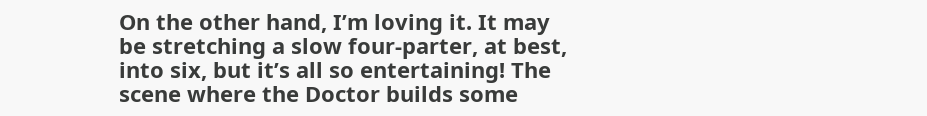On the other hand, I’m loving it. It may be stretching a slow four-parter, at best, into six, but it’s all so entertaining! The scene where the Doctor builds some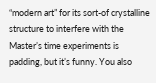“modern art” for its sort-of crystalline structure to interfere with the Master’s time experiments is padding, but it’s funny. You also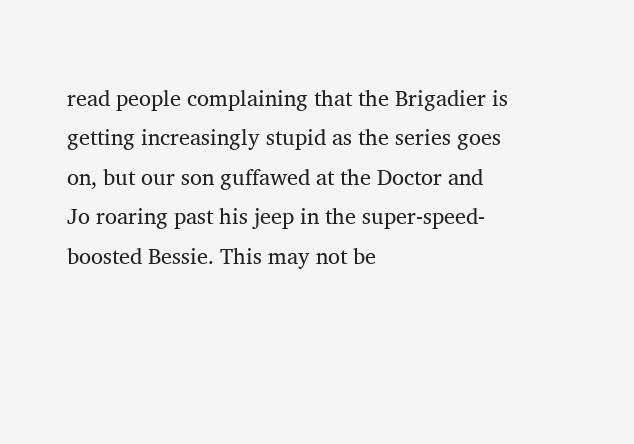read people complaining that the Brigadier is getting increasingly stupid as the series goes on, but our son guffawed at the Doctor and Jo roaring past his jeep in the super-speed-boosted Bessie. This may not be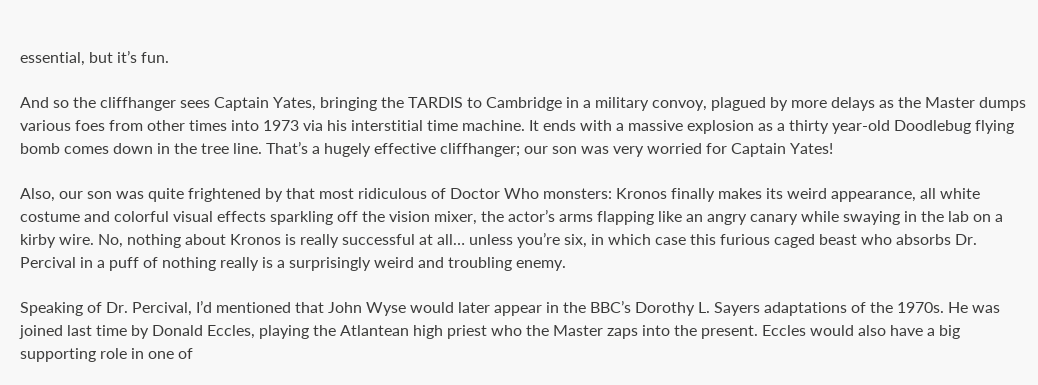essential, but it’s fun.

And so the cliffhanger sees Captain Yates, bringing the TARDIS to Cambridge in a military convoy, plagued by more delays as the Master dumps various foes from other times into 1973 via his interstitial time machine. It ends with a massive explosion as a thirty year-old Doodlebug flying bomb comes down in the tree line. That’s a hugely effective cliffhanger; our son was very worried for Captain Yates!

Also, our son was quite frightened by that most ridiculous of Doctor Who monsters: Kronos finally makes its weird appearance, all white costume and colorful visual effects sparkling off the vision mixer, the actor’s arms flapping like an angry canary while swaying in the lab on a kirby wire. No, nothing about Kronos is really successful at all… unless you’re six, in which case this furious caged beast who absorbs Dr. Percival in a puff of nothing really is a surprisingly weird and troubling enemy.

Speaking of Dr. Percival, I’d mentioned that John Wyse would later appear in the BBC’s Dorothy L. Sayers adaptations of the 1970s. He was joined last time by Donald Eccles, playing the Atlantean high priest who the Master zaps into the present. Eccles would also have a big supporting role in one of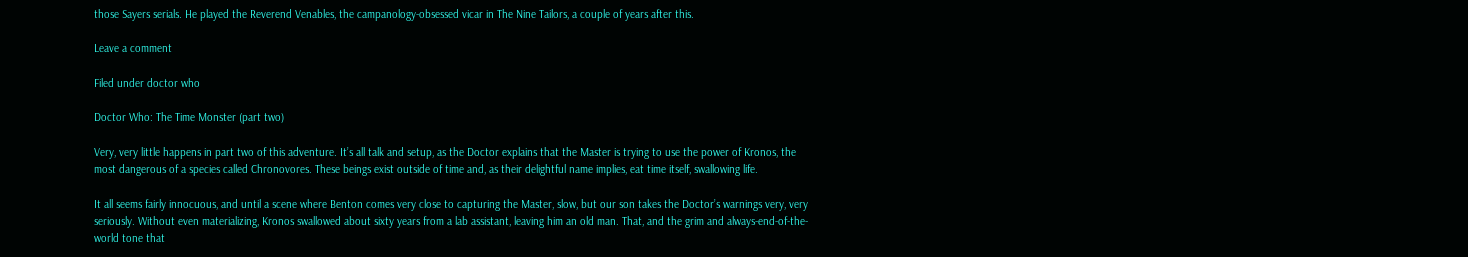those Sayers serials. He played the Reverend Venables, the campanology-obsessed vicar in The Nine Tailors, a couple of years after this.

Leave a comment

Filed under doctor who

Doctor Who: The Time Monster (part two)

Very, very little happens in part two of this adventure. It’s all talk and setup, as the Doctor explains that the Master is trying to use the power of Kronos, the most dangerous of a species called Chronovores. These beings exist outside of time and, as their delightful name implies, eat time itself, swallowing life.

It all seems fairly innocuous, and until a scene where Benton comes very close to capturing the Master, slow, but our son takes the Doctor’s warnings very, very seriously. Without even materializing, Kronos swallowed about sixty years from a lab assistant, leaving him an old man. That, and the grim and always-end-of-the-world tone that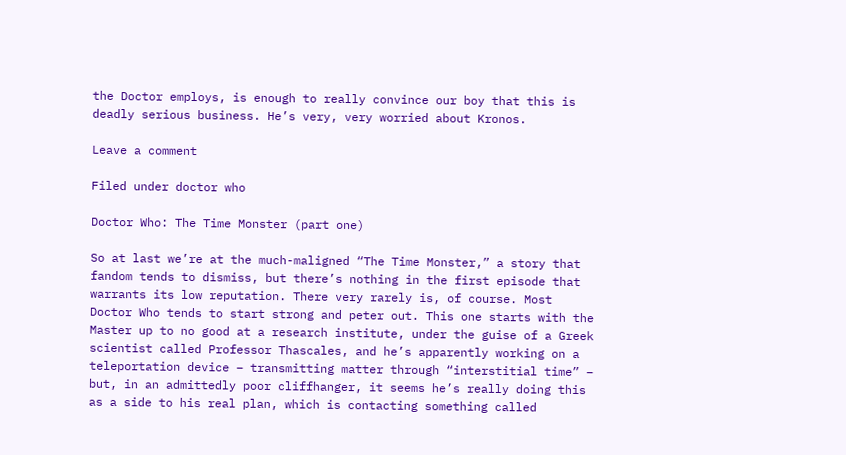the Doctor employs, is enough to really convince our boy that this is deadly serious business. He’s very, very worried about Kronos.

Leave a comment

Filed under doctor who

Doctor Who: The Time Monster (part one)

So at last we’re at the much-maligned “The Time Monster,” a story that fandom tends to dismiss, but there’s nothing in the first episode that warrants its low reputation. There very rarely is, of course. Most Doctor Who tends to start strong and peter out. This one starts with the Master up to no good at a research institute, under the guise of a Greek scientist called Professor Thascales, and he’s apparently working on a teleportation device – transmitting matter through “interstitial time” – but, in an admittedly poor cliffhanger, it seems he’s really doing this as a side to his real plan, which is contacting something called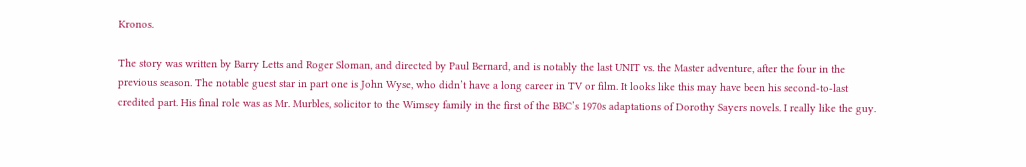Kronos.

The story was written by Barry Letts and Roger Sloman, and directed by Paul Bernard, and is notably the last UNIT vs. the Master adventure, after the four in the previous season. The notable guest star in part one is John Wyse, who didn’t have a long career in TV or film. It looks like this may have been his second-to-last credited part. His final role was as Mr. Murbles, solicitor to the Wimsey family in the first of the BBC’s 1970s adaptations of Dorothy Sayers novels. I really like the guy.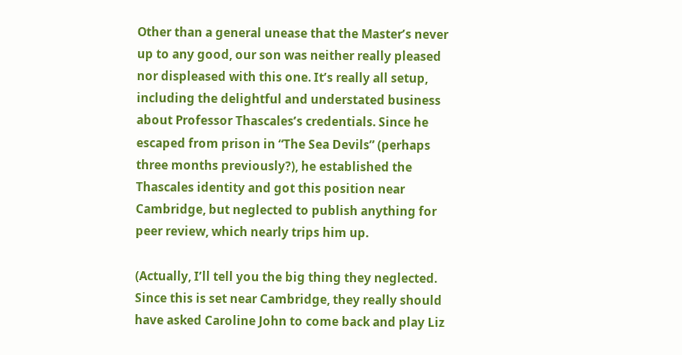Other than a general unease that the Master’s never up to any good, our son was neither really pleased nor displeased with this one. It’s really all setup, including the delightful and understated business about Professor Thascales’s credentials. Since he escaped from prison in “The Sea Devils” (perhaps three months previously?), he established the Thascales identity and got this position near Cambridge, but neglected to publish anything for peer review, which nearly trips him up.

(Actually, I’ll tell you the big thing they neglected. Since this is set near Cambridge, they really should have asked Caroline John to come back and play Liz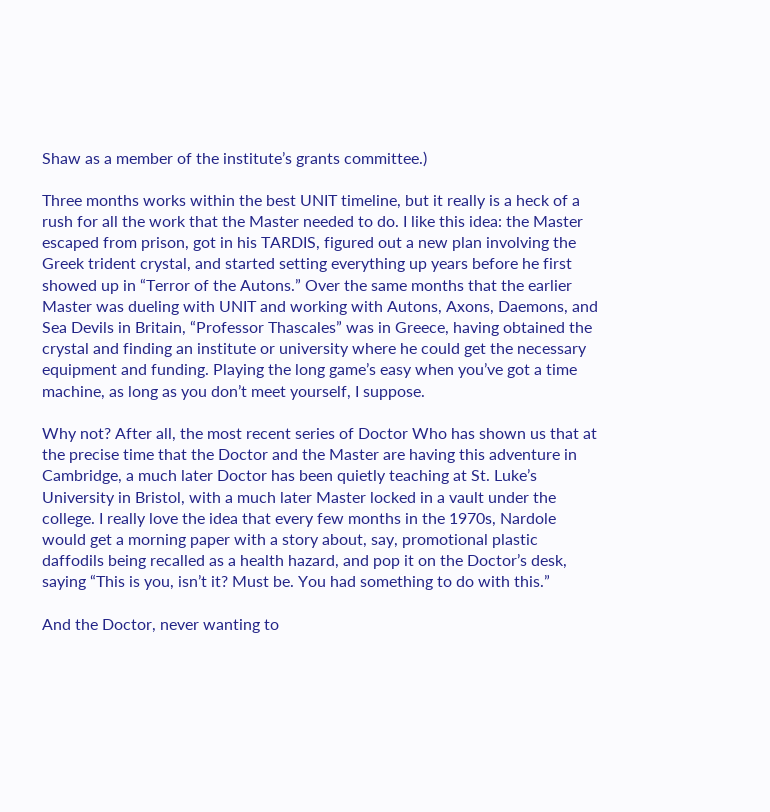Shaw as a member of the institute’s grants committee.)

Three months works within the best UNIT timeline, but it really is a heck of a rush for all the work that the Master needed to do. I like this idea: the Master escaped from prison, got in his TARDIS, figured out a new plan involving the Greek trident crystal, and started setting everything up years before he first showed up in “Terror of the Autons.” Over the same months that the earlier Master was dueling with UNIT and working with Autons, Axons, Daemons, and Sea Devils in Britain, “Professor Thascales” was in Greece, having obtained the crystal and finding an institute or university where he could get the necessary equipment and funding. Playing the long game’s easy when you’ve got a time machine, as long as you don’t meet yourself, I suppose.

Why not? After all, the most recent series of Doctor Who has shown us that at the precise time that the Doctor and the Master are having this adventure in Cambridge, a much later Doctor has been quietly teaching at St. Luke’s University in Bristol, with a much later Master locked in a vault under the college. I really love the idea that every few months in the 1970s, Nardole would get a morning paper with a story about, say, promotional plastic daffodils being recalled as a health hazard, and pop it on the Doctor’s desk, saying “This is you, isn’t it? Must be. You had something to do with this.”

And the Doctor, never wanting to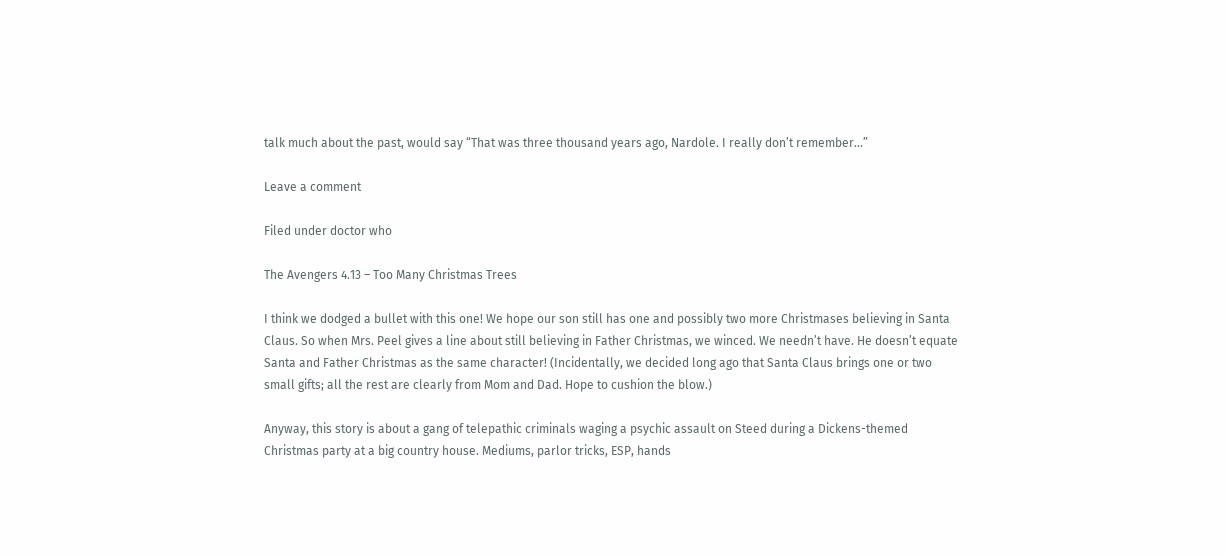talk much about the past, would say “That was three thousand years ago, Nardole. I really don’t remember…”

Leave a comment

Filed under doctor who

The Avengers 4.13 – Too Many Christmas Trees

I think we dodged a bullet with this one! We hope our son still has one and possibly two more Christmases believing in Santa Claus. So when Mrs. Peel gives a line about still believing in Father Christmas, we winced. We needn’t have. He doesn’t equate Santa and Father Christmas as the same character! (Incidentally, we decided long ago that Santa Claus brings one or two small gifts; all the rest are clearly from Mom and Dad. Hope to cushion the blow.)

Anyway, this story is about a gang of telepathic criminals waging a psychic assault on Steed during a Dickens-themed Christmas party at a big country house. Mediums, parlor tricks, ESP, hands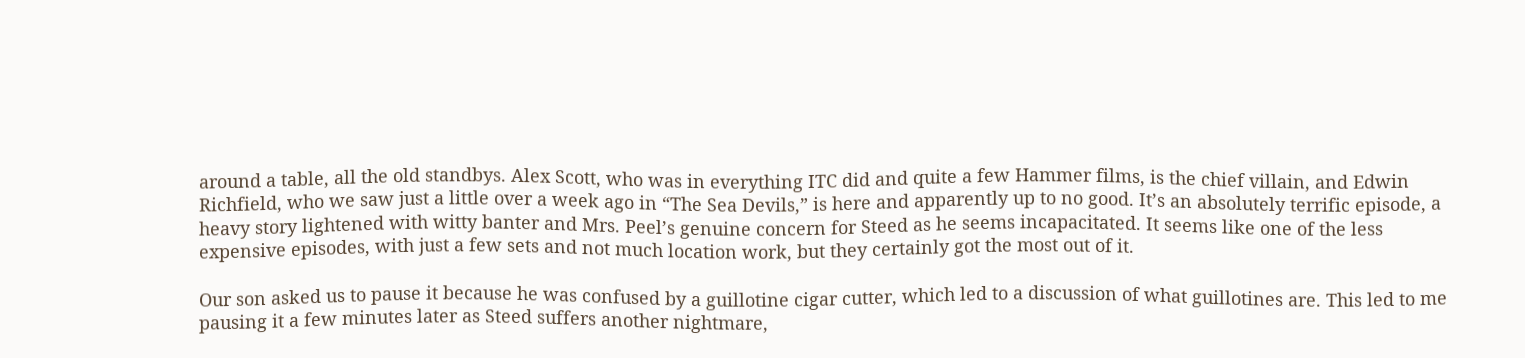around a table, all the old standbys. Alex Scott, who was in everything ITC did and quite a few Hammer films, is the chief villain, and Edwin Richfield, who we saw just a little over a week ago in “The Sea Devils,” is here and apparently up to no good. It’s an absolutely terrific episode, a heavy story lightened with witty banter and Mrs. Peel’s genuine concern for Steed as he seems incapacitated. It seems like one of the less expensive episodes, with just a few sets and not much location work, but they certainly got the most out of it.

Our son asked us to pause it because he was confused by a guillotine cigar cutter, which led to a discussion of what guillotines are. This led to me pausing it a few minutes later as Steed suffers another nightmare,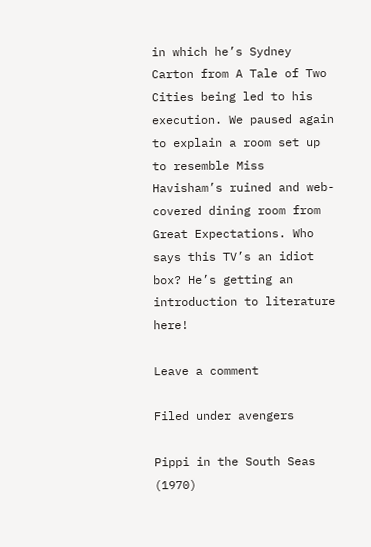in which he’s Sydney Carton from A Tale of Two Cities being led to his execution. We paused again to explain a room set up to resemble Miss Havisham’s ruined and web-covered dining room from Great Expectations. Who says this TV’s an idiot box? He’s getting an introduction to literature here!

Leave a comment

Filed under avengers

Pippi in the South Seas (1970)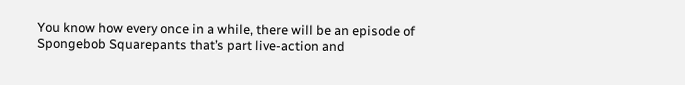You know how every once in a while, there will be an episode of Spongebob Squarepants that’s part live-action and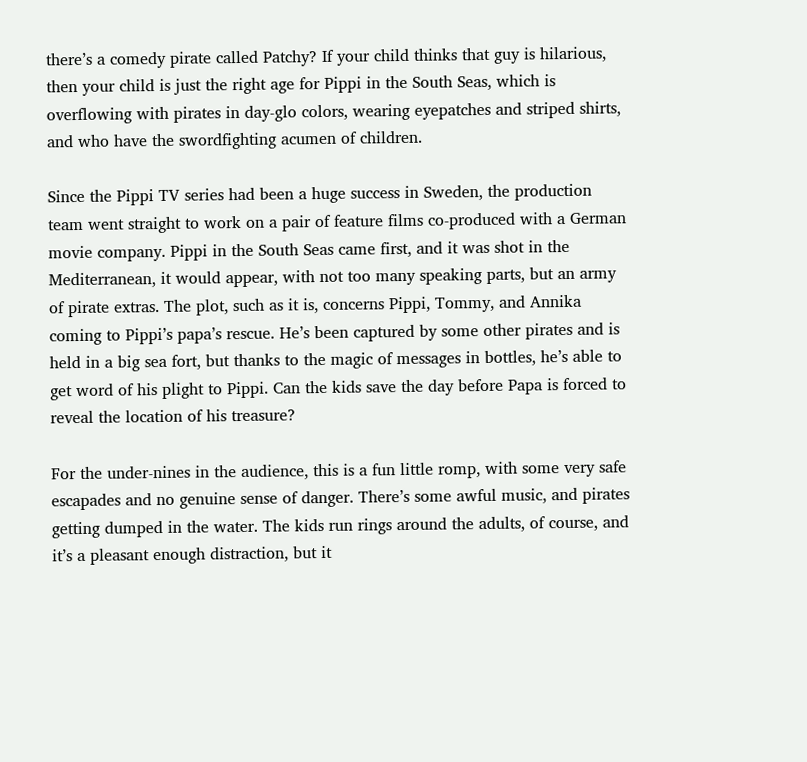there’s a comedy pirate called Patchy? If your child thinks that guy is hilarious, then your child is just the right age for Pippi in the South Seas, which is overflowing with pirates in day-glo colors, wearing eyepatches and striped shirts, and who have the swordfighting acumen of children.

Since the Pippi TV series had been a huge success in Sweden, the production team went straight to work on a pair of feature films co-produced with a German movie company. Pippi in the South Seas came first, and it was shot in the Mediterranean, it would appear, with not too many speaking parts, but an army of pirate extras. The plot, such as it is, concerns Pippi, Tommy, and Annika coming to Pippi’s papa’s rescue. He’s been captured by some other pirates and is held in a big sea fort, but thanks to the magic of messages in bottles, he’s able to get word of his plight to Pippi. Can the kids save the day before Papa is forced to reveal the location of his treasure?

For the under-nines in the audience, this is a fun little romp, with some very safe escapades and no genuine sense of danger. There’s some awful music, and pirates getting dumped in the water. The kids run rings around the adults, of course, and it’s a pleasant enough distraction, but it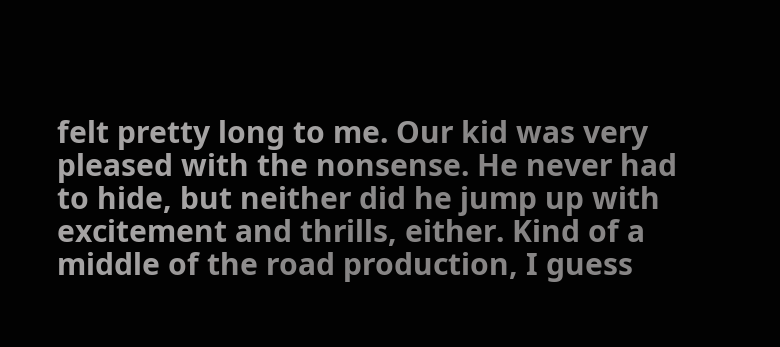felt pretty long to me. Our kid was very pleased with the nonsense. He never had to hide, but neither did he jump up with excitement and thrills, either. Kind of a middle of the road production, I guess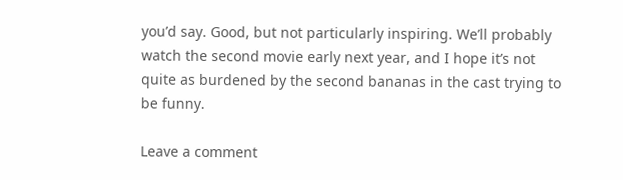you’d say. Good, but not particularly inspiring. We’ll probably watch the second movie early next year, and I hope it’s not quite as burdened by the second bananas in the cast trying to be funny.

Leave a comment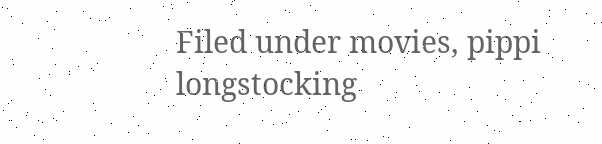Filed under movies, pippi longstocking